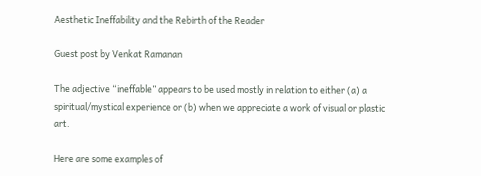Aesthetic Ineffability and the Rebirth of the Reader

Guest post by Venkat Ramanan

The adjective “ineffable” appears to be used mostly in relation to either (a) a spiritual/mystical experience or (b) when we appreciate a work of visual or plastic art.

Here are some examples of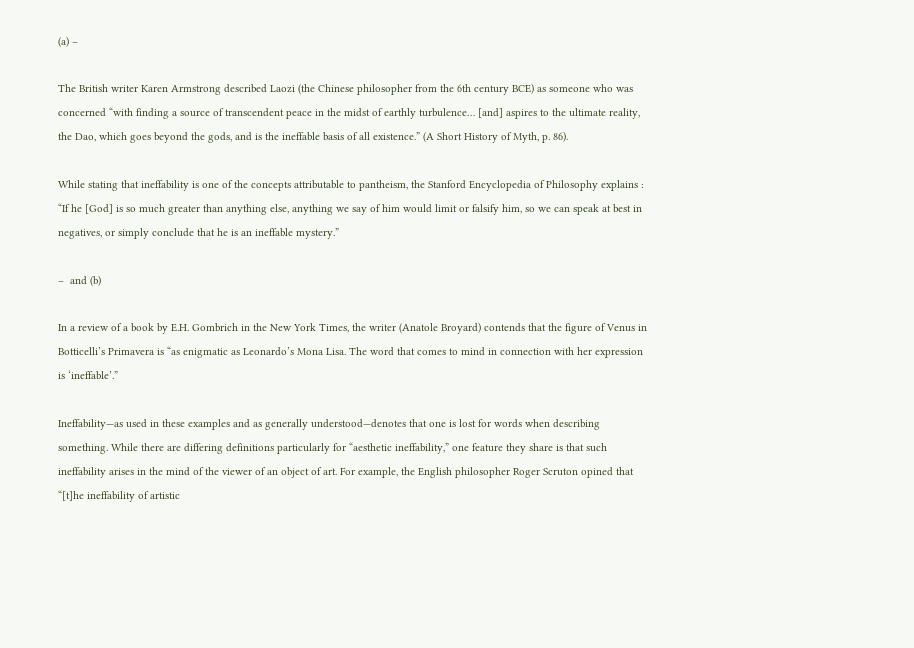(a) –

The British writer Karen Armstrong described Laozi (the Chinese philosopher from the 6th century BCE) as someone who was concerned “with finding a source of transcendent peace in the midst of earthly turbulence… [and] aspires to the ultimate reality, the Dao, which goes beyond the gods, and is the ineffable basis of all existence.” (A Short History of Myth, p. 86).

While stating that ineffability is one of the concepts attributable to pantheism, the Stanford Encyclopedia of Philosophy explains : “If he [God] is so much greater than anything else, anything we say of him would limit or falsify him, so we can speak at best in negatives, or simply conclude that he is an ineffable mystery.”

–  and (b)

In a review of a book by E.H. Gombrich in the New York Times, the writer (Anatole Broyard) contends that the figure of Venus in Botticelli’s Primavera is “as enigmatic as Leonardo’s Mona Lisa. The word that comes to mind in connection with her expression is ‘ineffable’.”

Ineffability—as used in these examples and as generally understood—denotes that one is lost for words when describing something. While there are differing definitions particularly for “aesthetic ineffability,” one feature they share is that such ineffability arises in the mind of the viewer of an object of art. For example, the English philosopher Roger Scruton opined that “[t]he ineffability of artistic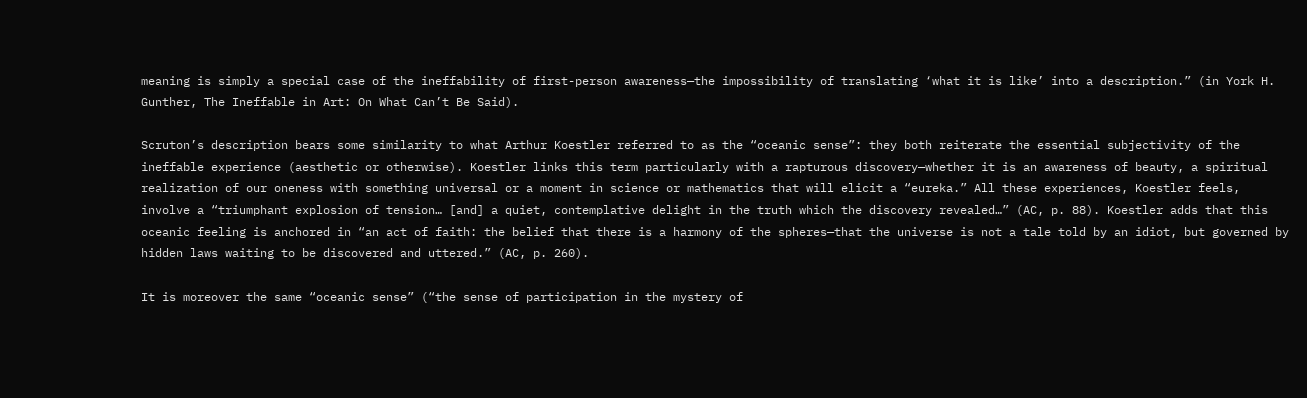meaning is simply a special case of the ineffability of first-person awareness—the impossibility of translating ‘what it is like’ into a description.” (in York H. Gunther, The Ineffable in Art: On What Can’t Be Said).

Scruton’s description bears some similarity to what Arthur Koestler referred to as the “oceanic sense”: they both reiterate the essential subjectivity of the ineffable experience (aesthetic or otherwise). Koestler links this term particularly with a rapturous discovery—whether it is an awareness of beauty, a spiritual realization of our oneness with something universal or a moment in science or mathematics that will elicit a “eureka.” All these experiences, Koestler feels, involve a “triumphant explosion of tension… [and] a quiet, contemplative delight in the truth which the discovery revealed…” (AC, p. 88). Koestler adds that this oceanic feeling is anchored in “an act of faith: the belief that there is a harmony of the spheres—that the universe is not a tale told by an idiot, but governed by hidden laws waiting to be discovered and uttered.” (AC, p. 260).

It is moreover the same “oceanic sense” (“the sense of participation in the mystery of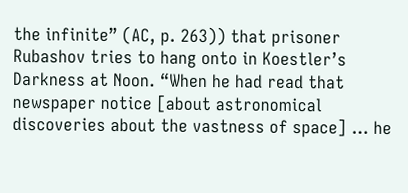the infinite” (AC, p. 263)) that prisoner Rubashov tries to hang onto in Koestler’s Darkness at Noon. “When he had read that newspaper notice [about astronomical discoveries about the vastness of space] … he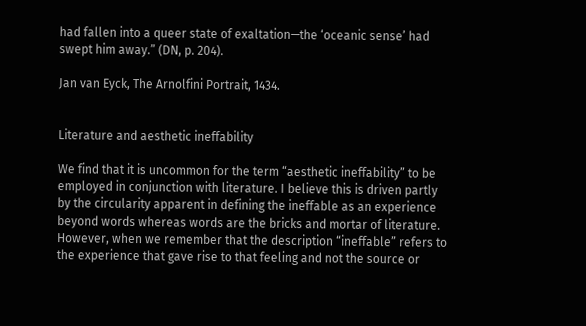had fallen into a queer state of exaltation—the ‘oceanic sense’ had swept him away.” (DN, p. 204).

Jan van Eyck, The Arnolfini Portrait, 1434.


Literature and aesthetic ineffability

We find that it is uncommon for the term “aesthetic ineffability” to be employed in conjunction with literature. I believe this is driven partly by the circularity apparent in defining the ineffable as an experience beyond words whereas words are the bricks and mortar of literature. However, when we remember that the description “ineffable” refers to the experience that gave rise to that feeling and not the source or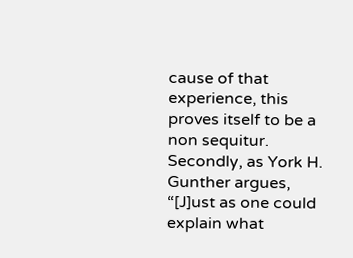cause of that experience, this proves itself to be a non sequitur. Secondly, as York H. Gunther argues, “[J]ust as one could explain what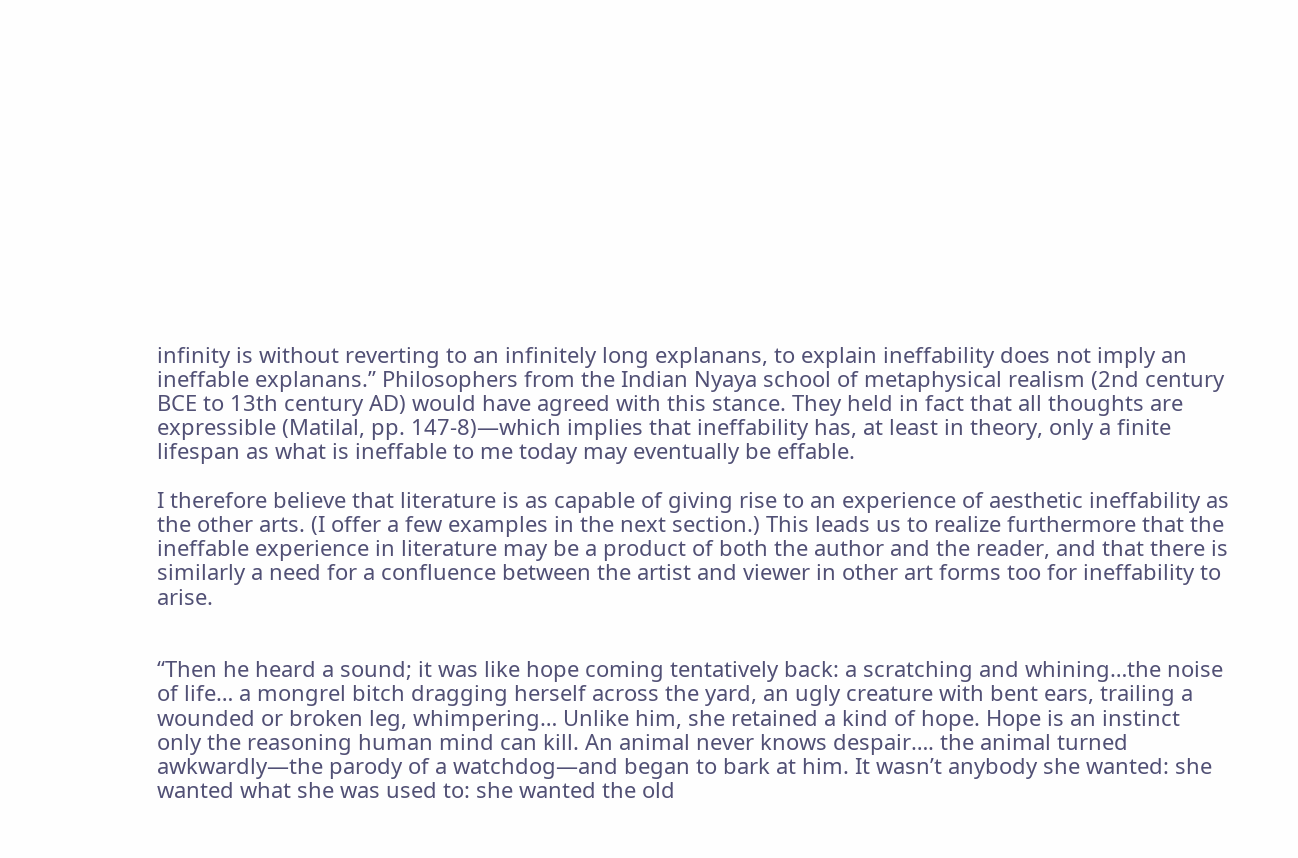infinity is without reverting to an infinitely long explanans, to explain ineffability does not imply an ineffable explanans.” Philosophers from the Indian Nyaya school of metaphysical realism (2nd century BCE to 13th century AD) would have agreed with this stance. They held in fact that all thoughts are expressible (Matilal, pp. 147-8)—which implies that ineffability has, at least in theory, only a finite lifespan as what is ineffable to me today may eventually be effable.

I therefore believe that literature is as capable of giving rise to an experience of aesthetic ineffability as the other arts. (I offer a few examples in the next section.) This leads us to realize furthermore that the ineffable experience in literature may be a product of both the author and the reader, and that there is similarly a need for a confluence between the artist and viewer in other art forms too for ineffability to arise.


“Then he heard a sound; it was like hope coming tentatively back: a scratching and whining…the noise of life… a mongrel bitch dragging herself across the yard, an ugly creature with bent ears, trailing a wounded or broken leg, whimpering… Unlike him, she retained a kind of hope. Hope is an instinct only the reasoning human mind can kill. An animal never knows despair…. the animal turned awkwardly—the parody of a watchdog—and began to bark at him. It wasn’t anybody she wanted: she wanted what she was used to: she wanted the old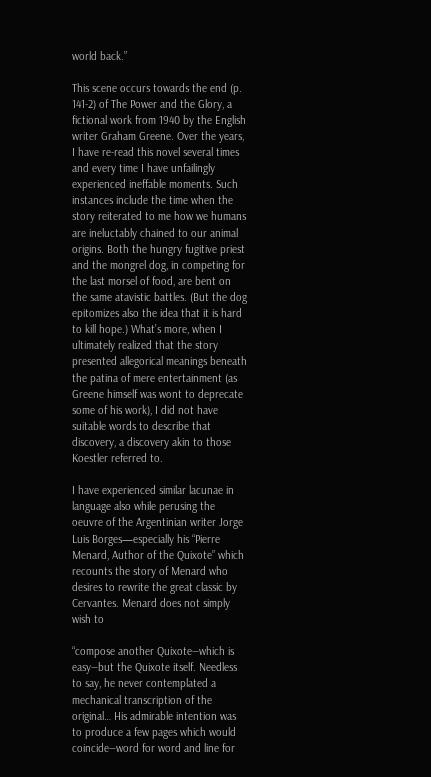world back.”

This scene occurs towards the end (p. 141-2) of The Power and the Glory, a fictional work from 1940 by the English writer Graham Greene. Over the years, I have re-read this novel several times and every time I have unfailingly experienced ineffable moments. Such instances include the time when the story reiterated to me how we humans are ineluctably chained to our animal origins. Both the hungry fugitive priest and the mongrel dog, in competing for the last morsel of food, are bent on the same atavistic battles. (But the dog epitomizes also the idea that it is hard to kill hope.) What’s more, when I ultimately realized that the story presented allegorical meanings beneath the patina of mere entertainment (as Greene himself was wont to deprecate some of his work), I did not have suitable words to describe that discovery, a discovery akin to those Koestler referred to.

I have experienced similar lacunae in language also while perusing the oeuvre of the Argentinian writer Jorge Luis Borges—especially his “Pierre Menard, Author of the Quixote” which recounts the story of Menard who desires to rewrite the great classic by Cervantes. Menard does not simply wish to

“compose another Quixote―which is easy―but the Quixote itself. Needless to say, he never contemplated a mechanical transcription of the original… His admirable intention was to produce a few pages which would coincide―word for word and line for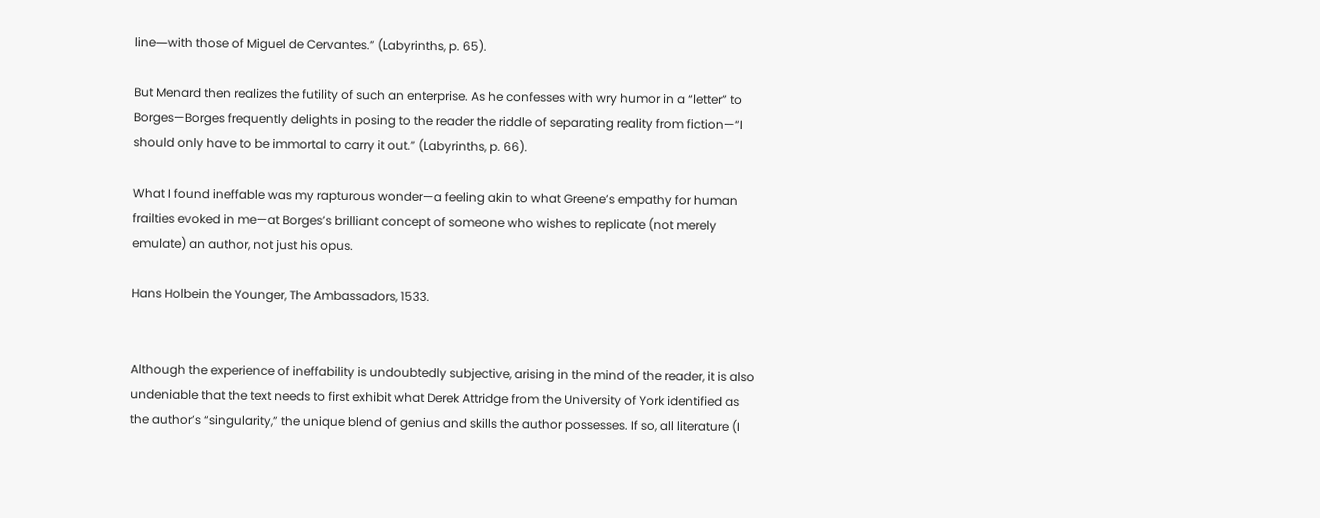line―with those of Miguel de Cervantes.” (Labyrinths, p. 65).

But Menard then realizes the futility of such an enterprise. As he confesses with wry humor in a “letter” to Borges—Borges frequently delights in posing to the reader the riddle of separating reality from fiction—“I should only have to be immortal to carry it out.” (Labyrinths, p. 66).

What I found ineffable was my rapturous wonder—a feeling akin to what Greene’s empathy for human frailties evoked in me—at Borges’s brilliant concept of someone who wishes to replicate (not merely emulate) an author, not just his opus.

Hans Holbein the Younger, The Ambassadors, 1533.


Although the experience of ineffability is undoubtedly subjective, arising in the mind of the reader, it is also undeniable that the text needs to first exhibit what Derek Attridge from the University of York identified as the author’s “singularity,” the unique blend of genius and skills the author possesses. If so, all literature (I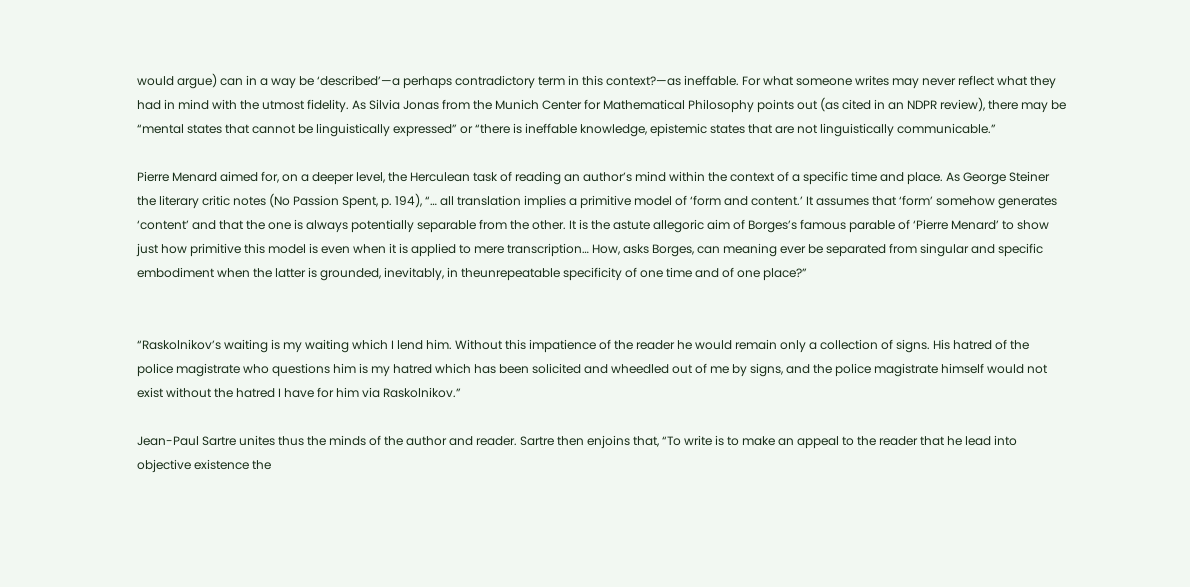would argue) can in a way be ‘described’—a perhaps contradictory term in this context?—as ineffable. For what someone writes may never reflect what they had in mind with the utmost fidelity. As Silvia Jonas from the Munich Center for Mathematical Philosophy points out (as cited in an NDPR review), there may be “mental states that cannot be linguistically expressed” or “there is ineffable knowledge, epistemic states that are not linguistically communicable.”

Pierre Menard aimed for, on a deeper level, the Herculean task of reading an author’s mind within the context of a specific time and place. As George Steiner the literary critic notes (No Passion Spent, p. 194), “… all translation implies a primitive model of ‘form and content.’ It assumes that ‘form’ somehow generates ‘content’ and that the one is always potentially separable from the other. It is the astute allegoric aim of Borges’s famous parable of ‘Pierre Menard’ to show just how primitive this model is even when it is applied to mere transcription… How, asks Borges, can meaning ever be separated from singular and specific embodiment when the latter is grounded, inevitably, in theunrepeatable specificity of one time and of one place?”


“Raskolnikov’s waiting is my waiting which I lend him. Without this impatience of the reader he would remain only a collection of signs. His hatred of the police magistrate who questions him is my hatred which has been solicited and wheedled out of me by signs, and the police magistrate himself would not exist without the hatred I have for him via Raskolnikov.”

Jean-Paul Sartre unites thus the minds of the author and reader. Sartre then enjoins that, “To write is to make an appeal to the reader that he lead into objective existence the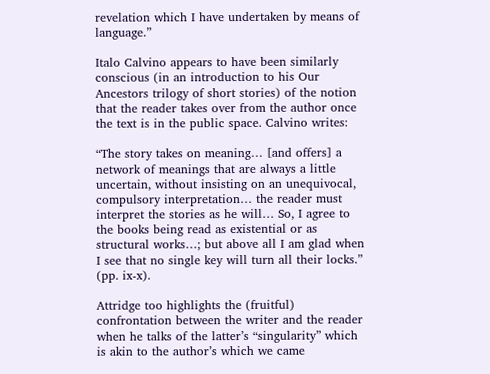revelation which I have undertaken by means of language.”

Italo Calvino appears to have been similarly conscious (in an introduction to his Our Ancestors trilogy of short stories) of the notion that the reader takes over from the author once the text is in the public space. Calvino writes:

“The story takes on meaning… [and offers] a network of meanings that are always a little uncertain, without insisting on an unequivocal, compulsory interpretation… the reader must interpret the stories as he will… So, I agree to the books being read as existential or as structural works…; but above all I am glad when I see that no single key will turn all their locks.” (pp. ix-x).

Attridge too highlights the (fruitful) confrontation between the writer and the reader when he talks of the latter’s “singularity” which is akin to the author’s which we came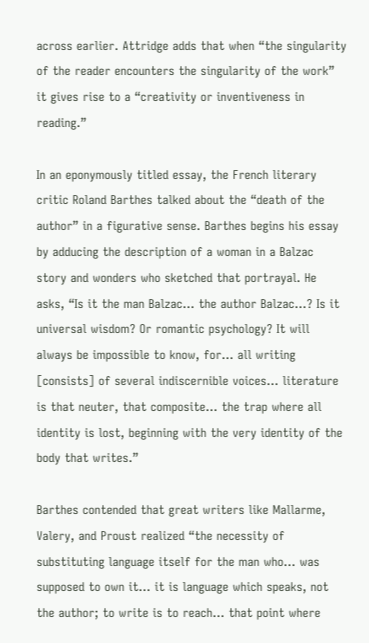across earlier. Attridge adds that when “the singularity of the reader encounters the singularity of the work” it gives rise to a “creativity or inventiveness in reading.”

In an eponymously titled essay, the French literary critic Roland Barthes talked about the “death of the author” in a figurative sense. Barthes begins his essay by adducing the description of a woman in a Balzac story and wonders who sketched that portrayal. He asks, “Is it the man Balzac… the author Balzac…? Is it universal wisdom? Or romantic psychology? It will always be impossible to know, for… all writing [consists] of several indiscernible voices… literature is that neuter, that composite… the trap where all identity is lost, beginning with the very identity of the body that writes.”

Barthes contended that great writers like Mallarme, Valery, and Proust realized “the necessity of substituting language itself for the man who… was supposed to own it… it is language which speaks, not the author; to write is to reach… that point where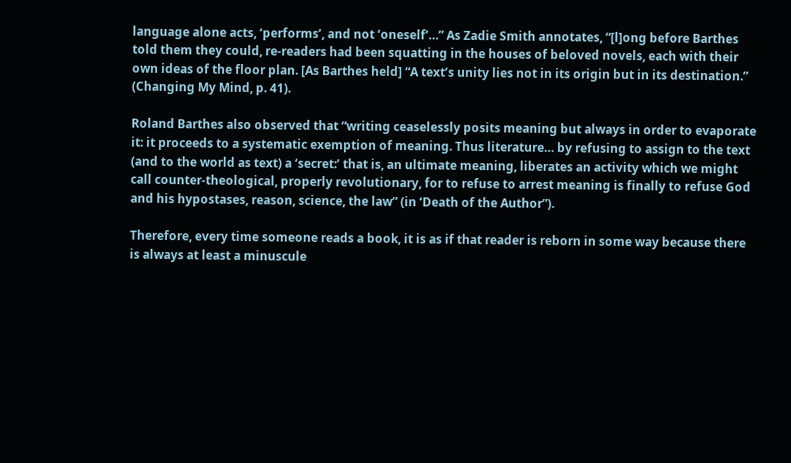language alone acts, ‘performs’, and not ‘oneself’…” As Zadie Smith annotates, “[l]ong before Barthes told them they could, re-readers had been squatting in the houses of beloved novels, each with their own ideas of the floor plan. [As Barthes held] “A text’s unity lies not in its origin but in its destination.” (Changing My Mind, p. 41).

Roland Barthes also observed that “writing ceaselessly posits meaning but always in order to evaporate it: it proceeds to a systematic exemption of meaning. Thus literature… by refusing to assign to the text (and to the world as text) a ‘secret:’ that is, an ultimate meaning, liberates an activity which we might call counter-theological, properly revolutionary, for to refuse to arrest meaning is finally to refuse God and his hypostases, reason, science, the law” (in ‘Death of the Author”).

Therefore, every time someone reads a book, it is as if that reader is reborn in some way because there is always at least a minuscule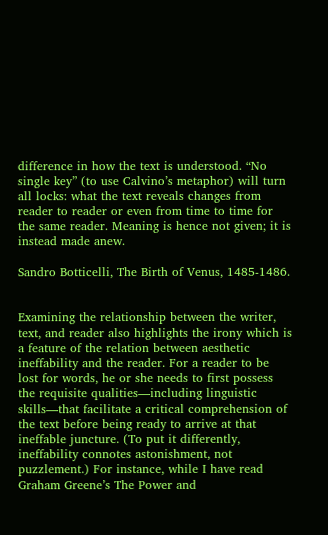difference in how the text is understood. “No single key” (to use Calvino’s metaphor) will turn all locks: what the text reveals changes from reader to reader or even from time to time for the same reader. Meaning is hence not given; it is instead made anew.

Sandro Botticelli, The Birth of Venus, 1485-1486.


Examining the relationship between the writer, text, and reader also highlights the irony which is a feature of the relation between aesthetic ineffability and the reader. For a reader to be lost for words, he or she needs to first possess the requisite qualities—including linguistic skills—that facilitate a critical comprehension of the text before being ready to arrive at that ineffable juncture. (To put it differently, ineffability connotes astonishment, not puzzlement.) For instance, while I have read Graham Greene’s The Power and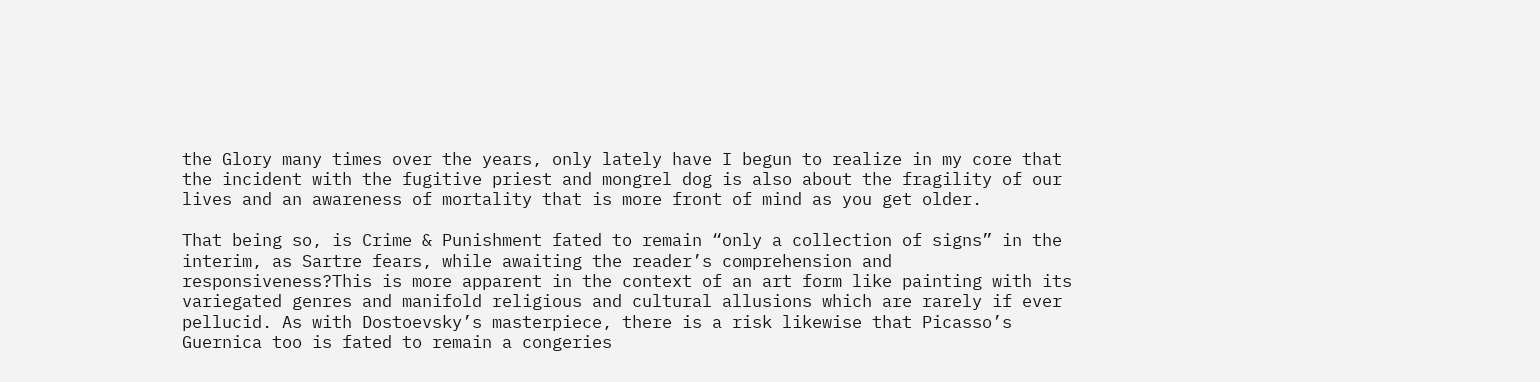the Glory many times over the years, only lately have I begun to realize in my core that the incident with the fugitive priest and mongrel dog is also about the fragility of our lives and an awareness of mortality that is more front of mind as you get older.

That being so, is Crime & Punishment fated to remain “only a collection of signs” in the interim, as Sartre fears, while awaiting the reader’s comprehension and responsiveness?This is more apparent in the context of an art form like painting with its variegated genres and manifold religious and cultural allusions which are rarely if ever pellucid. As with Dostoevsky’s masterpiece, there is a risk likewise that Picasso’s Guernica too is fated to remain a congeries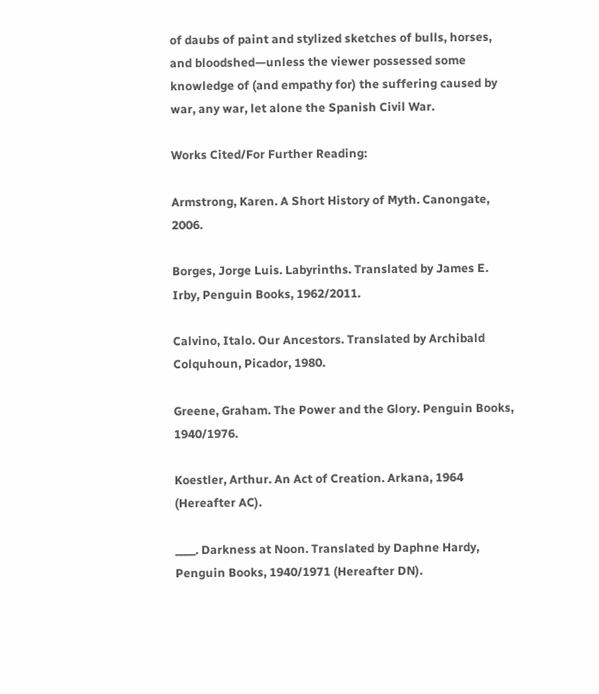of daubs of paint and stylized sketches of bulls, horses, and bloodshed—unless the viewer possessed some knowledge of (and empathy for) the suffering caused by war, any war, let alone the Spanish Civil War.

Works Cited/For Further Reading:

Armstrong, Karen. A Short History of Myth. Canongate, 2006.

Borges, Jorge Luis. Labyrinths. Translated by James E. Irby, Penguin Books, 1962/2011.

Calvino, Italo. Our Ancestors. Translated by Archibald Colquhoun, Picador, 1980.

Greene, Graham. The Power and the Glory. Penguin Books, 1940/1976.

Koestler, Arthur. An Act of Creation. Arkana, 1964 (Hereafter AC).

____. Darkness at Noon. Translated by Daphne Hardy, Penguin Books, 1940/1971 (Hereafter DN).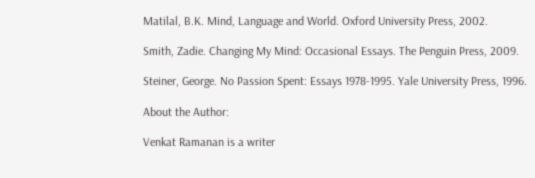Matilal, B.K. Mind, Language and World. Oxford University Press, 2002.

Smith, Zadie. Changing My Mind: Occasional Essays. The Penguin Press, 2009.

Steiner, George. No Passion Spent: Essays 1978-1995. Yale University Press, 1996.

About the Author:

Venkat Ramanan is a writer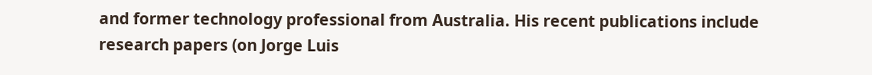and former technology professional from Australia. His recent publications include research papers (on Jorge Luis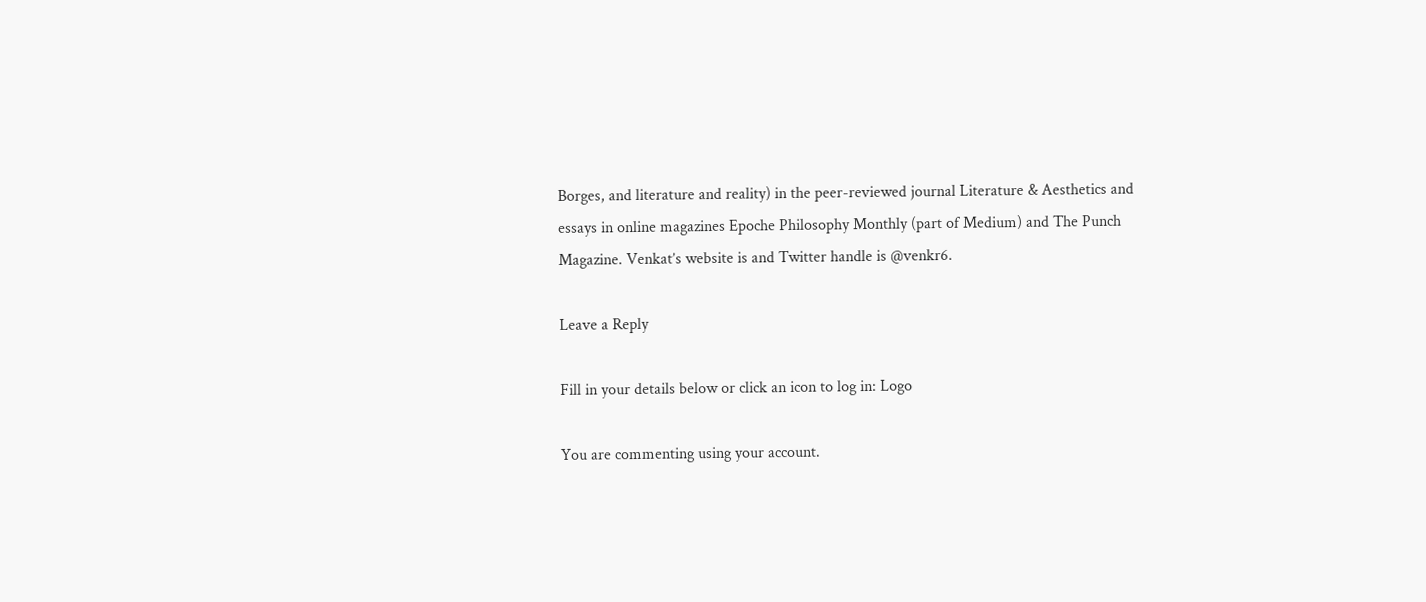Borges, and literature and reality) in the peer-reviewed journal Literature & Aesthetics and essays in online magazines Epoche Philosophy Monthly (part of Medium) and The Punch Magazine. Venkat’s website is and Twitter handle is @venkr6.

Leave a Reply

Fill in your details below or click an icon to log in: Logo

You are commenting using your account.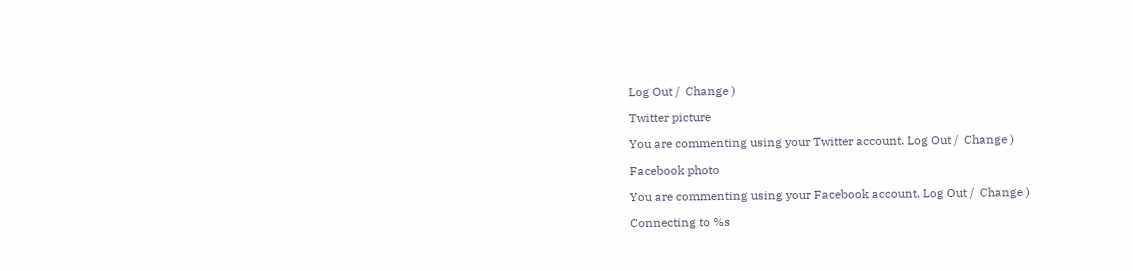Log Out /  Change )

Twitter picture

You are commenting using your Twitter account. Log Out /  Change )

Facebook photo

You are commenting using your Facebook account. Log Out /  Change )

Connecting to %s